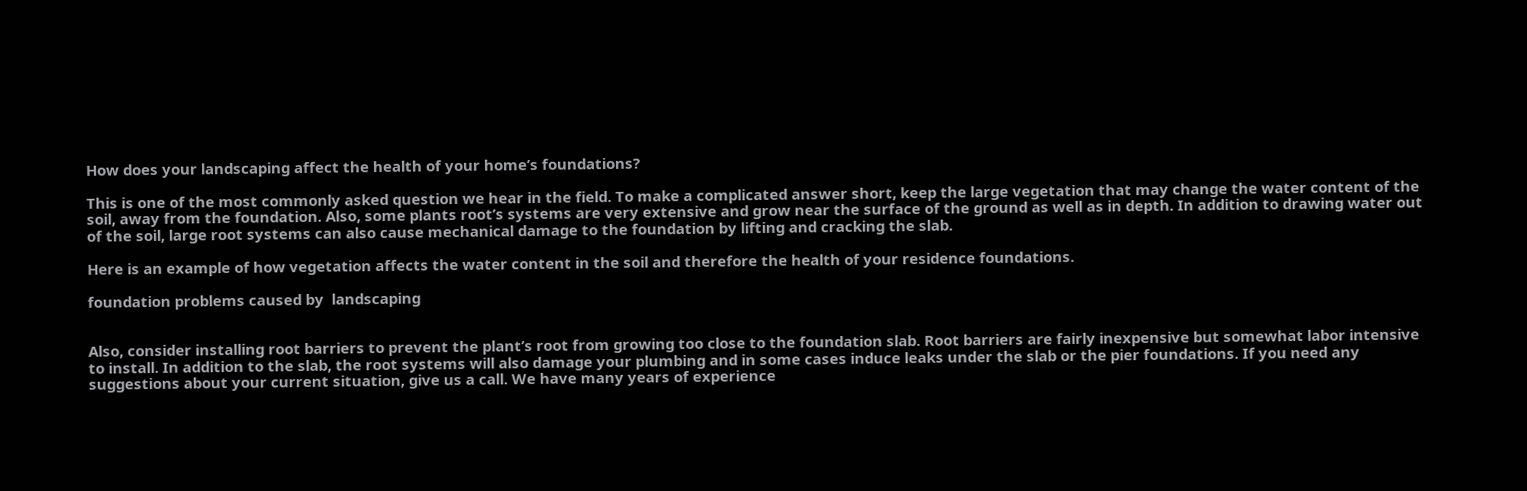How does your landscaping affect the health of your home’s foundations?

This is one of the most commonly asked question we hear in the field. To make a complicated answer short, keep the large vegetation that may change the water content of the soil, away from the foundation. Also, some plants root’s systems are very extensive and grow near the surface of the ground as well as in depth. In addition to drawing water out of the soil, large root systems can also cause mechanical damage to the foundation by lifting and cracking the slab.

Here is an example of how vegetation affects the water content in the soil and therefore the health of your residence foundations.

foundation problems caused by  landscaping


Also, consider installing root barriers to prevent the plant’s root from growing too close to the foundation slab. Root barriers are fairly inexpensive but somewhat labor intensive to install. In addition to the slab, the root systems will also damage your plumbing and in some cases induce leaks under the slab or the pier foundations. If you need any suggestions about your current situation, give us a call. We have many years of experience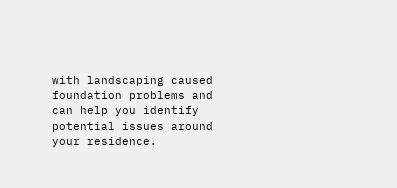with landscaping caused foundation problems and can help you identify potential issues around your residence.